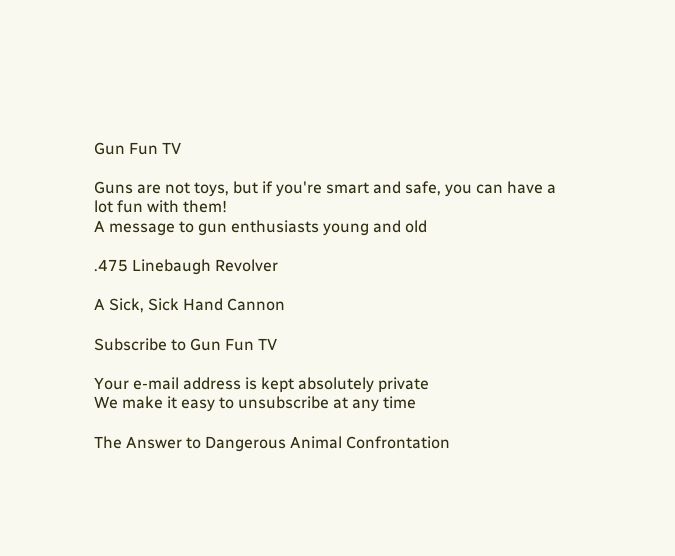Gun Fun TV

Guns are not toys, but if you're smart and safe, you can have a lot fun with them!
A message to gun enthusiasts young and old

.475 Linebaugh Revolver

A Sick, Sick Hand Cannon

Subscribe to Gun Fun TV

Your e-mail address is kept absolutely private
We make it easy to unsubscribe at any time

The Answer to Dangerous Animal Confrontation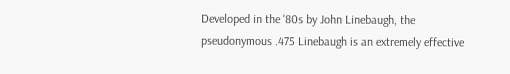Developed in the '80s by John Linebaugh, the pseudonymous .475 Linebaugh is an extremely effective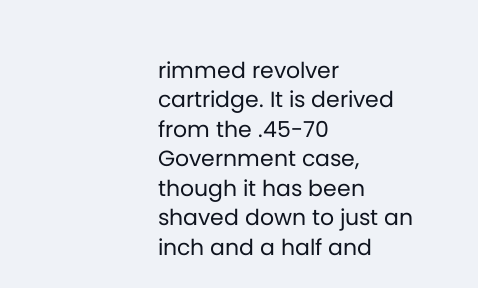rimmed revolver cartridge. It is derived from the .45-70 Government case, though it has been shaved down to just an inch and a half and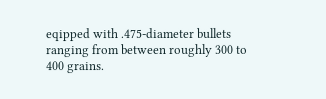eqipped with .475-diameter bullets ranging from between roughly 300 to 400 grains.